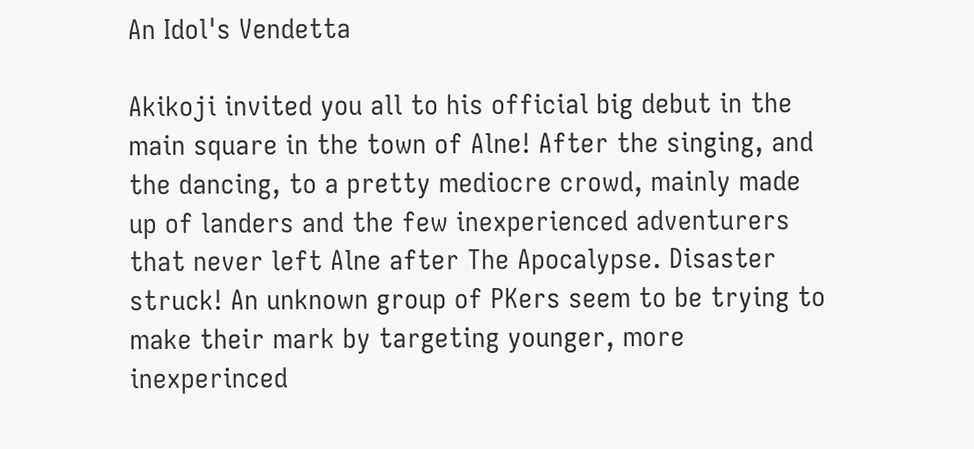An Idol's Vendetta

Akikoji invited you all to his official big debut in the main square in the town of Alne! After the singing, and the dancing, to a pretty mediocre crowd, mainly made up of landers and the few inexperienced adventurers that never left Alne after The Apocalypse. Disaster struck! An unknown group of PKers seem to be trying to make their mark by targeting younger, more inexperinced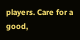players. Care for a good,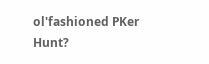ol'fashioned PKer Hunt?